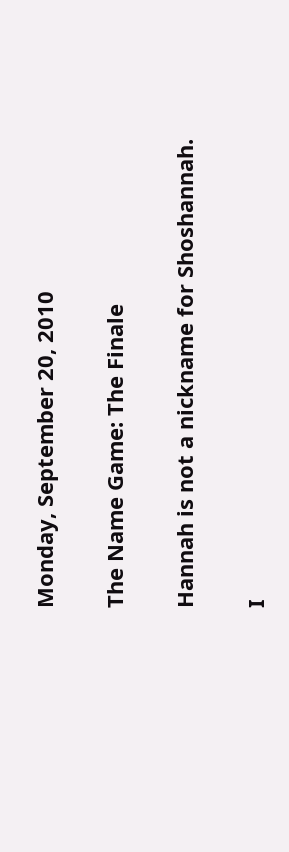Monday, September 20, 2010

The Name Game: The Finale

Hannah is not a nickname for Shoshannah.

I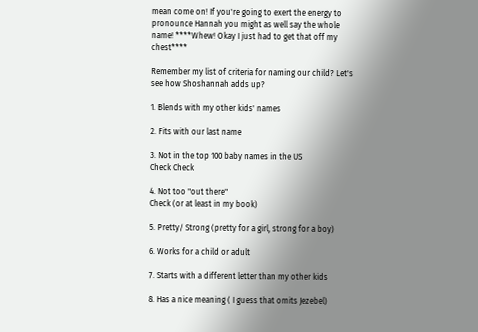mean come on! If you're going to exert the energy to pronounce Hannah you might as well say the whole name! ****Whew! Okay I just had to get that off my chest****

Remember my list of criteria for naming our child? Let's see how Shoshannah adds up?

1. Blends with my other kids' names

2. Fits with our last name

3. Not in the top 100 baby names in the US
Check Check

4. Not too "out there"
Check (or at least in my book)

5. Pretty/ Strong (pretty for a girl, strong for a boy)

6. Works for a child or adult

7. Starts with a different letter than my other kids

8. Has a nice meaning ( I guess that omits Jezebel)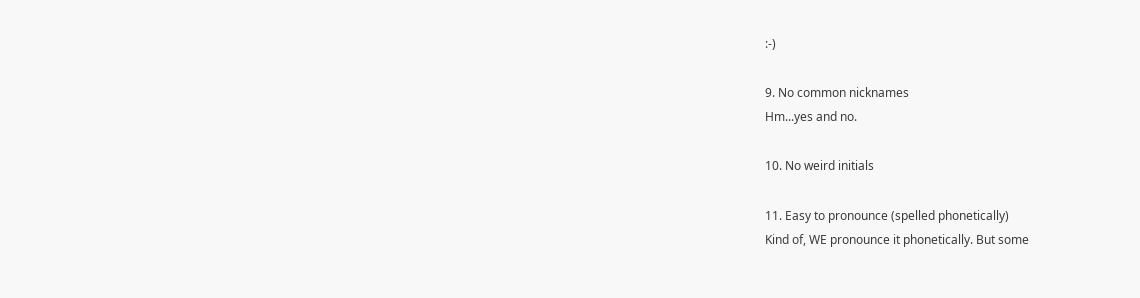:-)

9. No common nicknames
Hm...yes and no.

10. No weird initials

11. Easy to pronounce (spelled phonetically)
Kind of, WE pronounce it phonetically. But some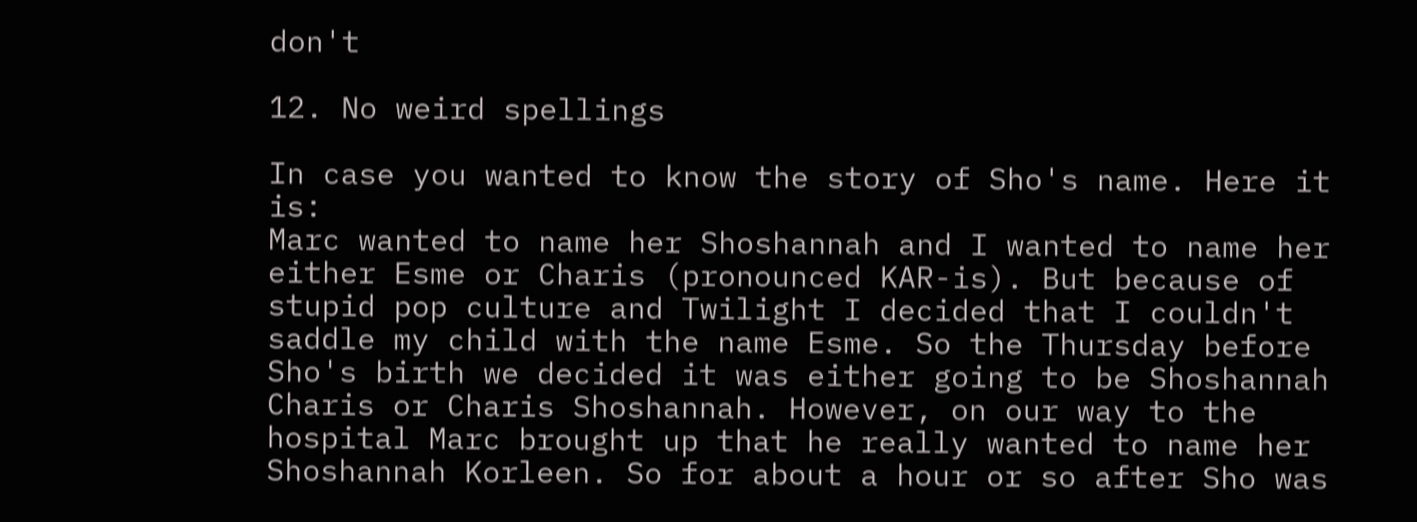don't

12. No weird spellings

In case you wanted to know the story of Sho's name. Here it is:
Marc wanted to name her Shoshannah and I wanted to name her either Esme or Charis (pronounced KAR-is). But because of stupid pop culture and Twilight I decided that I couldn't saddle my child with the name Esme. So the Thursday before Sho's birth we decided it was either going to be Shoshannah Charis or Charis Shoshannah. However, on our way to the hospital Marc brought up that he really wanted to name her Shoshannah Korleen. So for about a hour or so after Sho was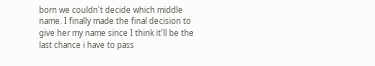born we couldn't decide which middle name. I finally made the final decision to give her my name since I think it'll be the last chance i have to pass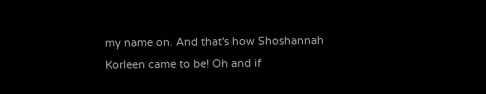my name on. And that's how Shoshannah Korleen came to be! Oh and if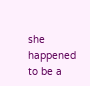she happened to be a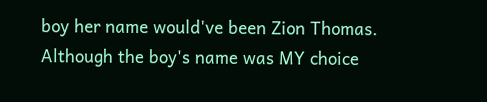boy her name would've been Zion Thomas. Although the boy's name was MY choice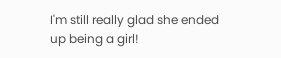I'm still really glad she ended up being a girl!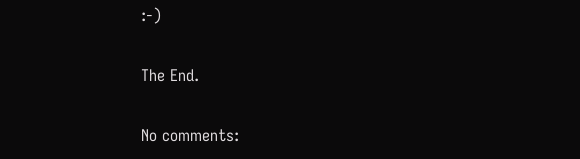:-)

The End.

No comments: